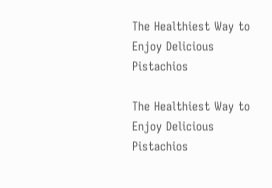The Healthiest Way to Enjoy Delicious Pistachios

The Healthiest Way to Enjoy Delicious Pistachios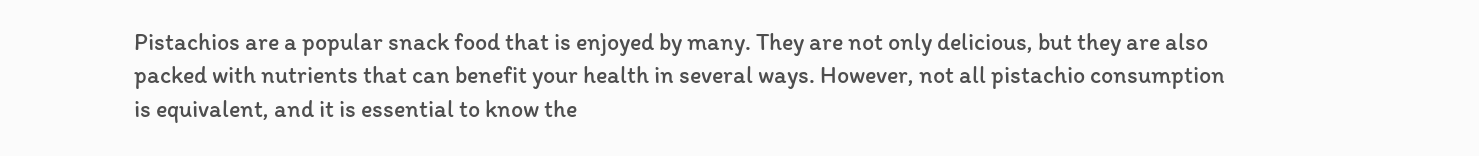Pistachios are a popular snack food that is enjoyed by many. They are not only delicious, but they are also packed with nutrients that can benefit your health in several ways. However, not all pistachio consumption is equivalent, and it is essential to know the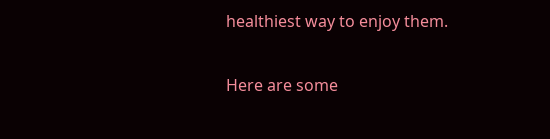healthiest way to enjoy them.

Here are some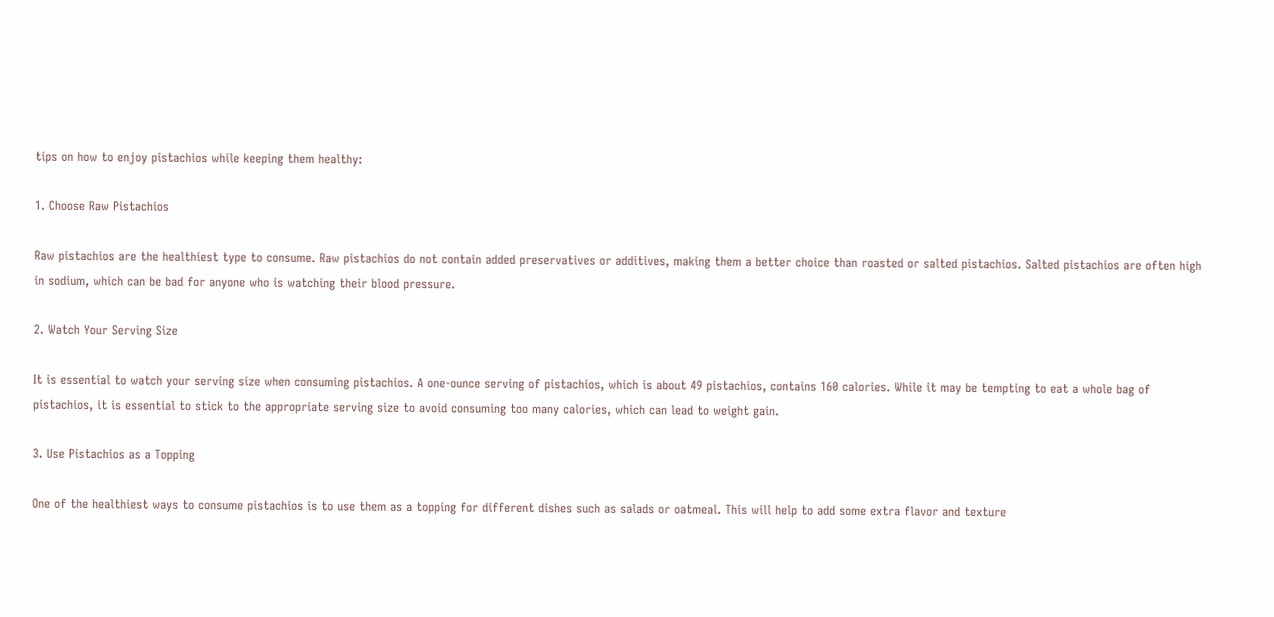tips on how to enjoy pistachios while keeping them healthy:

1. Choose Raw Pistachios

Raw pistachios are the healthiest type to consume. Raw pistachios do not contain added preservatives or additives, making them a better choice than roasted or salted pistachios. Salted pistachios are often high in sodium, which can be bad for anyone who is watching their blood pressure.

2. Watch Your Serving Size

It is essential to watch your serving size when consuming pistachios. A one-ounce serving of pistachios, which is about 49 pistachios, contains 160 calories. While it may be tempting to eat a whole bag of pistachios, it is essential to stick to the appropriate serving size to avoid consuming too many calories, which can lead to weight gain.

3. Use Pistachios as a Topping

One of the healthiest ways to consume pistachios is to use them as a topping for different dishes such as salads or oatmeal. This will help to add some extra flavor and texture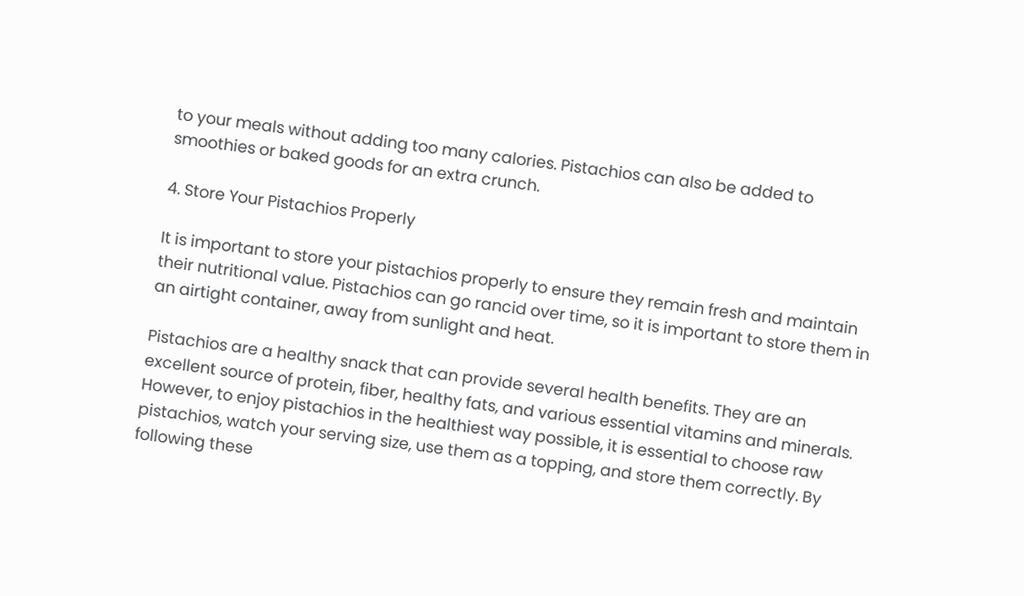to your meals without adding too many calories. Pistachios can also be added to smoothies or baked goods for an extra crunch.

4. Store Your Pistachios Properly

It is important to store your pistachios properly to ensure they remain fresh and maintain their nutritional value. Pistachios can go rancid over time, so it is important to store them in an airtight container, away from sunlight and heat.

Pistachios are a healthy snack that can provide several health benefits. They are an excellent source of protein, fiber, healthy fats, and various essential vitamins and minerals. However, to enjoy pistachios in the healthiest way possible, it is essential to choose raw pistachios, watch your serving size, use them as a topping, and store them correctly. By following these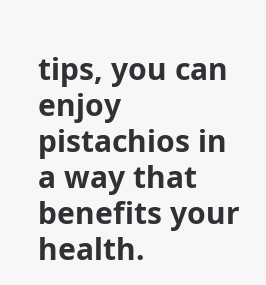tips, you can enjoy pistachios in a way that benefits your health.